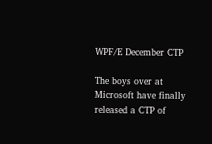WPF/E December CTP

The boys over at Microsoft have finally released a CTP of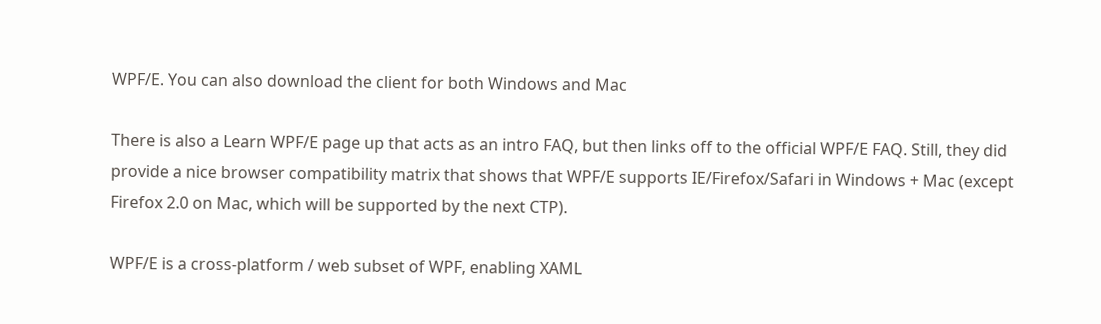WPF/E. You can also download the client for both Windows and Mac

There is also a Learn WPF/E page up that acts as an intro FAQ, but then links off to the official WPF/E FAQ. Still, they did provide a nice browser compatibility matrix that shows that WPF/E supports IE/Firefox/Safari in Windows + Mac (except Firefox 2.0 on Mac, which will be supported by the next CTP).

WPF/E is a cross-platform / web subset of WPF, enabling XAML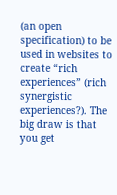(an open specification) to be used in websites to create “rich experiences” (rich synergistic experiences?). The big draw is that you get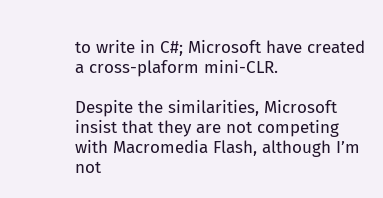to write in C#; Microsoft have created a cross-plaform mini-CLR.

Despite the similarities, Microsoft insist that they are not competing with Macromedia Flash, although I’m not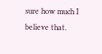sure how much I believe that.